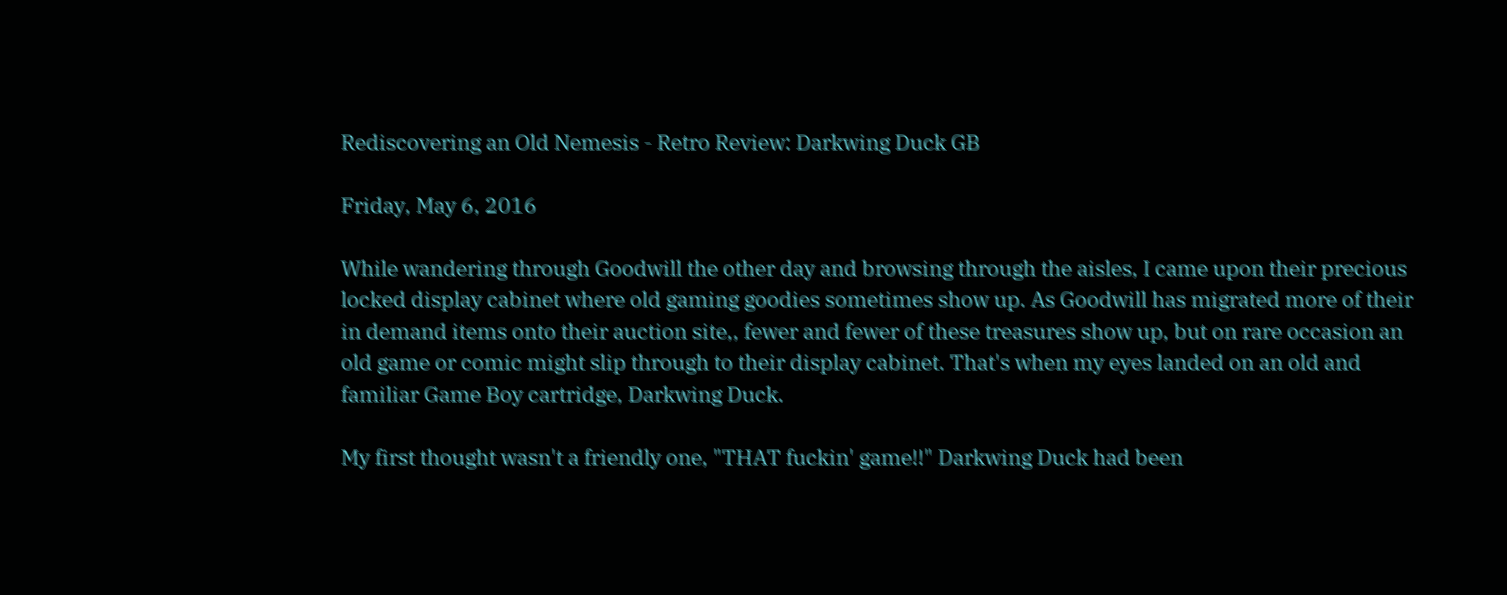Rediscovering an Old Nemesis - Retro Review: Darkwing Duck GB

Friday, May 6, 2016

While wandering through Goodwill the other day and browsing through the aisles, I came upon their precious locked display cabinet where old gaming goodies sometimes show up. As Goodwill has migrated more of their in demand items onto their auction site,, fewer and fewer of these treasures show up, but on rare occasion an old game or comic might slip through to their display cabinet. That's when my eyes landed on an old and familiar Game Boy cartridge, Darkwing Duck.

My first thought wasn't a friendly one, "THAT fuckin' game!!" Darkwing Duck had been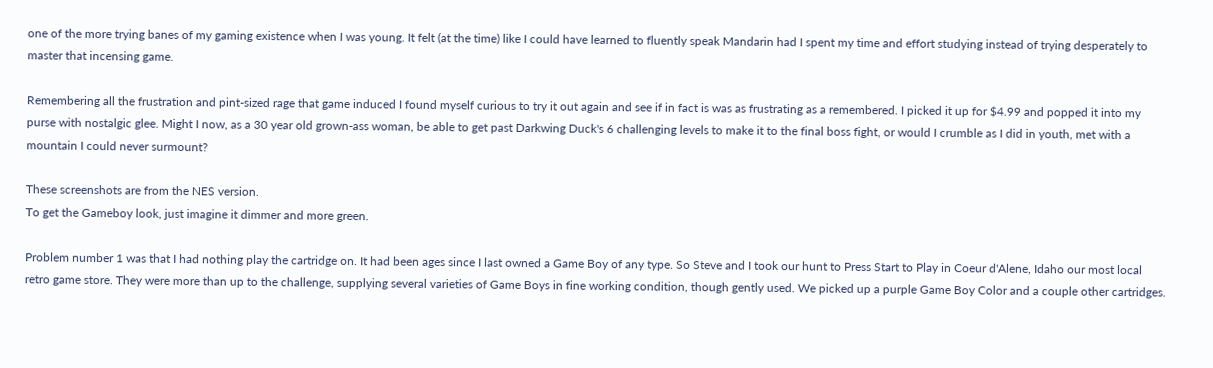one of the more trying banes of my gaming existence when I was young. It felt (at the time) like I could have learned to fluently speak Mandarin had I spent my time and effort studying instead of trying desperately to master that incensing game.

Remembering all the frustration and pint-sized rage that game induced I found myself curious to try it out again and see if in fact is was as frustrating as a remembered. I picked it up for $4.99 and popped it into my purse with nostalgic glee. Might I now, as a 30 year old grown-ass woman, be able to get past Darkwing Duck's 6 challenging levels to make it to the final boss fight, or would I crumble as I did in youth, met with a mountain I could never surmount?

These screenshots are from the NES version.
To get the Gameboy look, just imagine it dimmer and more green.

Problem number 1 was that I had nothing play the cartridge on. It had been ages since I last owned a Game Boy of any type. So Steve and I took our hunt to Press Start to Play in Coeur d'Alene, Idaho our most local retro game store. They were more than up to the challenge, supplying several varieties of Game Boys in fine working condition, though gently used. We picked up a purple Game Boy Color and a couple other cartridges.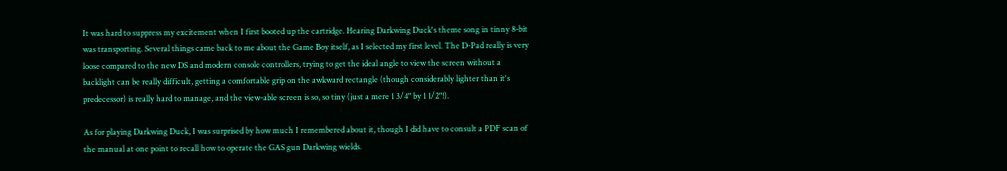It was hard to suppress my excitement when I first booted up the cartridge. Hearing Darkwing Duck's theme song in tinny 8-bit was transporting. Several things came back to me about the Game Boy itself, as I selected my first level. The D-Pad really is very loose compared to the new DS and modern console controllers, trying to get the ideal angle to view the screen without a backlight can be really difficult, getting a comfortable grip on the awkward rectangle (though considerably lighter than it's predecessor) is really hard to manage, and the view-able screen is so, so tiny (just a mere 1 3/4" by 1 1/2"!).

As for playing Darkwing Duck, I was surprised by how much I remembered about it, though I did have to consult a PDF scan of the manual at one point to recall how to operate the GAS gun Darkwing wields.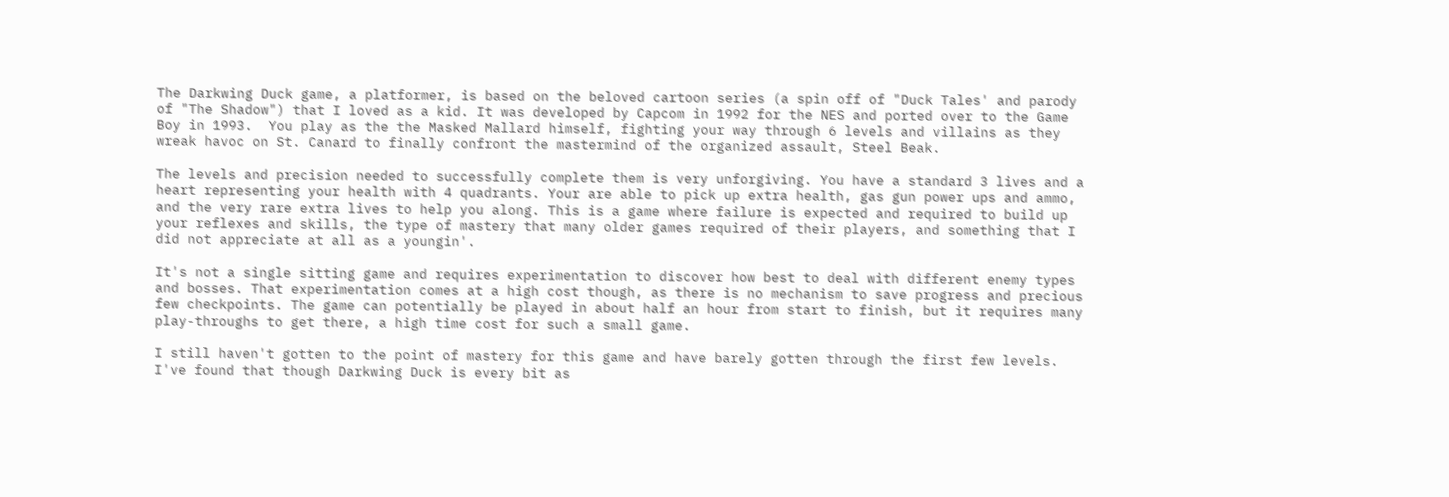The Darkwing Duck game, a platformer, is based on the beloved cartoon series (a spin off of "Duck Tales' and parody of "The Shadow") that I loved as a kid. It was developed by Capcom in 1992 for the NES and ported over to the Game Boy in 1993.  You play as the the Masked Mallard himself, fighting your way through 6 levels and villains as they wreak havoc on St. Canard to finally confront the mastermind of the organized assault, Steel Beak.

The levels and precision needed to successfully complete them is very unforgiving. You have a standard 3 lives and a heart representing your health with 4 quadrants. Your are able to pick up extra health, gas gun power ups and ammo, and the very rare extra lives to help you along. This is a game where failure is expected and required to build up your reflexes and skills, the type of mastery that many older games required of their players, and something that I did not appreciate at all as a youngin'.

It's not a single sitting game and requires experimentation to discover how best to deal with different enemy types and bosses. That experimentation comes at a high cost though, as there is no mechanism to save progress and precious few checkpoints. The game can potentially be played in about half an hour from start to finish, but it requires many play-throughs to get there, a high time cost for such a small game.

I still haven't gotten to the point of mastery for this game and have barely gotten through the first few levels. I've found that though Darkwing Duck is every bit as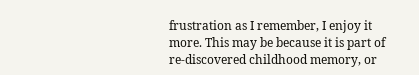frustration as I remember, I enjoy it more. This may be because it is part of  re-discovered childhood memory, or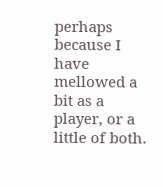perhaps because I have mellowed a bit as a player, or a little of both.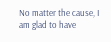No matter the cause, I am glad to have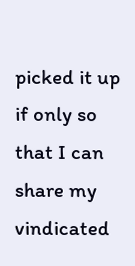picked it up if only so that I can share my vindicated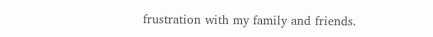frustration with my family and friends.